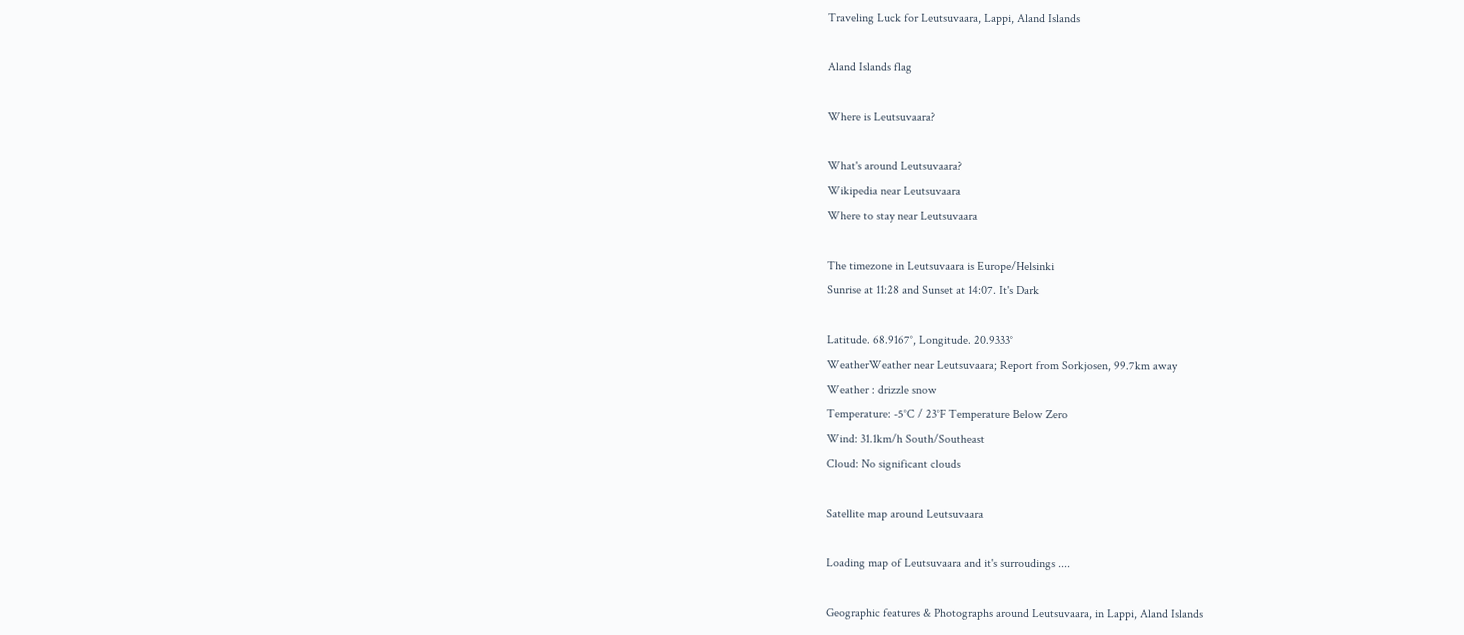Traveling Luck for Leutsuvaara, Lappi, Aland Islands

Aland Islands flag

Where is Leutsuvaara?

What's around Leutsuvaara?
Wikipedia near Leutsuvaara
Where to stay near Leutsuvaara

The timezone in Leutsuvaara is Europe/Helsinki
Sunrise at 11:28 and Sunset at 14:07. It's Dark

Latitude. 68.9167°, Longitude. 20.9333°
WeatherWeather near Leutsuvaara; Report from Sorkjosen, 99.7km away
Weather : drizzle snow
Temperature: -5°C / 23°F Temperature Below Zero
Wind: 31.1km/h South/Southeast
Cloud: No significant clouds

Satellite map around Leutsuvaara

Loading map of Leutsuvaara and it's surroudings ....

Geographic features & Photographs around Leutsuvaara, in Lappi, Aland Islands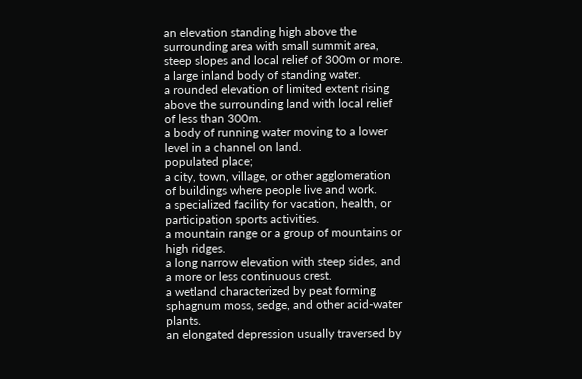an elevation standing high above the surrounding area with small summit area, steep slopes and local relief of 300m or more.
a large inland body of standing water.
a rounded elevation of limited extent rising above the surrounding land with local relief of less than 300m.
a body of running water moving to a lower level in a channel on land.
populated place;
a city, town, village, or other agglomeration of buildings where people live and work.
a specialized facility for vacation, health, or participation sports activities.
a mountain range or a group of mountains or high ridges.
a long narrow elevation with steep sides, and a more or less continuous crest.
a wetland characterized by peat forming sphagnum moss, sedge, and other acid-water plants.
an elongated depression usually traversed by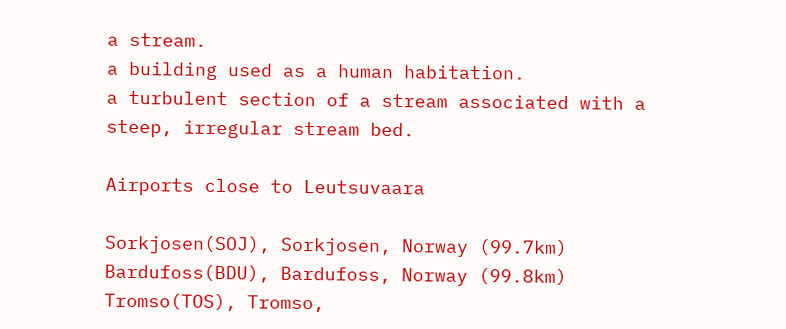a stream.
a building used as a human habitation.
a turbulent section of a stream associated with a steep, irregular stream bed.

Airports close to Leutsuvaara

Sorkjosen(SOJ), Sorkjosen, Norway (99.7km)
Bardufoss(BDU), Bardufoss, Norway (99.8km)
Tromso(TOS), Tromso,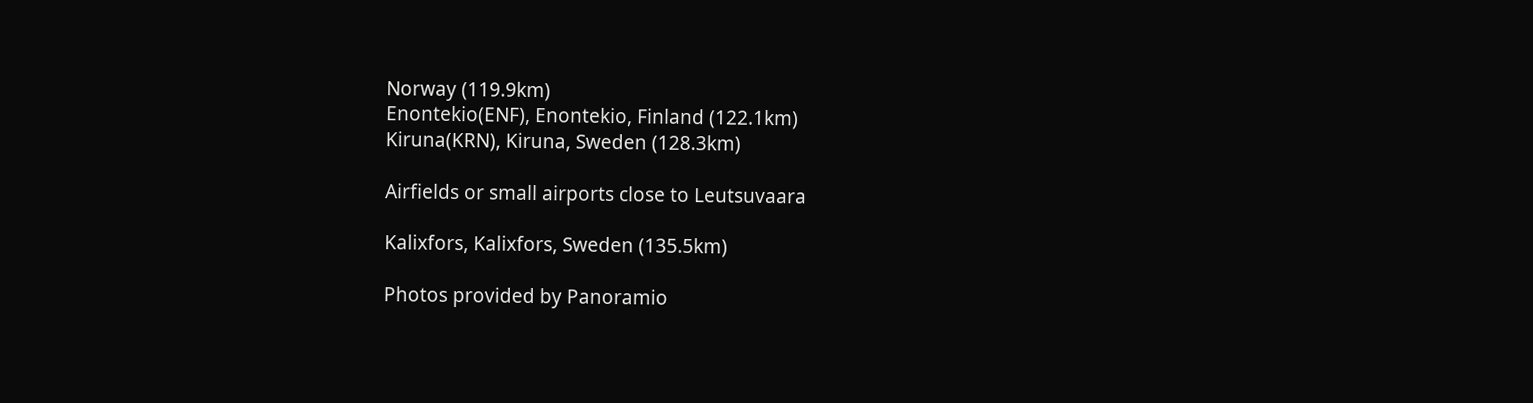Norway (119.9km)
Enontekio(ENF), Enontekio, Finland (122.1km)
Kiruna(KRN), Kiruna, Sweden (128.3km)

Airfields or small airports close to Leutsuvaara

Kalixfors, Kalixfors, Sweden (135.5km)

Photos provided by Panoramio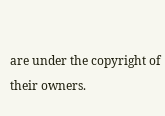are under the copyright of their owners.